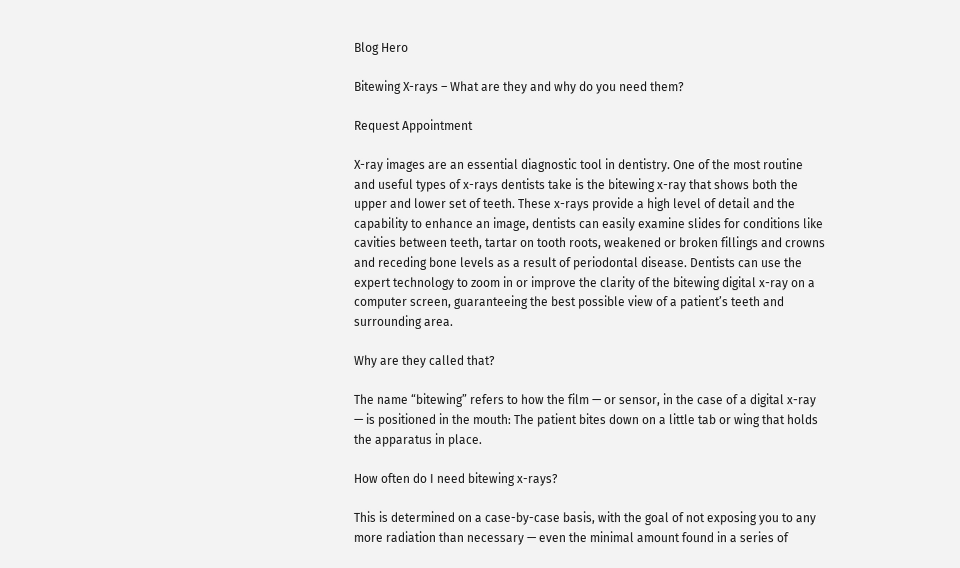Blog Hero

Bitewing X-rays – What are they and why do you need them?

Request Appointment

X-ray images are an essential diagnostic tool in dentistry. One of the most routine and useful types of x-rays dentists take is the bitewing x-ray that shows both the upper and lower set of teeth. These x-rays provide a high level of detail and the capability to enhance an image, dentists can easily examine slides for conditions like cavities between teeth, tartar on tooth roots, weakened or broken fillings and crowns and receding bone levels as a result of periodontal disease. Dentists can use the expert technology to zoom in or improve the clarity of the bitewing digital x-ray on a computer screen, guaranteeing the best possible view of a patient’s teeth and surrounding area.

Why are they called that?

The name “bitewing” refers to how the film — or sensor, in the case of a digital x-ray — is positioned in the mouth: The patient bites down on a little tab or wing that holds the apparatus in place.

How often do I need bitewing x-rays?

This is determined on a case-by-case basis, with the goal of not exposing you to any more radiation than necessary — even the minimal amount found in a series of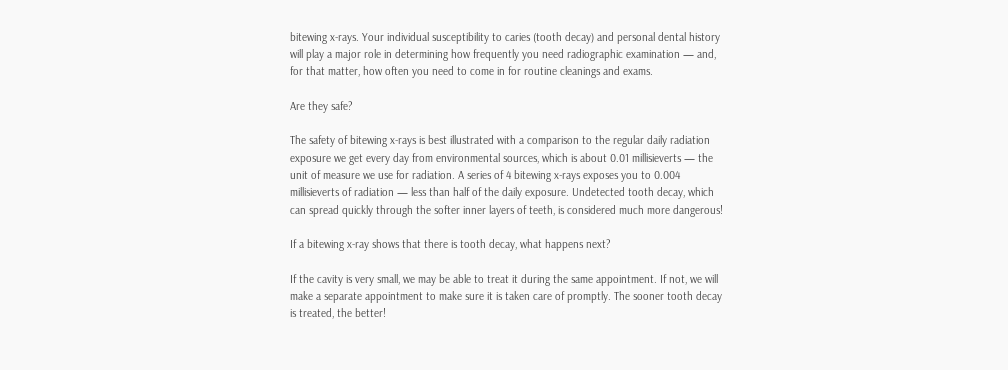bitewing x-rays. Your individual susceptibility to caries (tooth decay) and personal dental history will play a major role in determining how frequently you need radiographic examination — and, for that matter, how often you need to come in for routine cleanings and exams.

Are they safe?

The safety of bitewing x-rays is best illustrated with a comparison to the regular daily radiation exposure we get every day from environmental sources, which is about 0.01 millisieverts — the unit of measure we use for radiation. A series of 4 bitewing x-rays exposes you to 0.004 millisieverts of radiation — less than half of the daily exposure. Undetected tooth decay, which can spread quickly through the softer inner layers of teeth, is considered much more dangerous!

If a bitewing x-ray shows that there is tooth decay, what happens next?

If the cavity is very small, we may be able to treat it during the same appointment. If not, we will make a separate appointment to make sure it is taken care of promptly. The sooner tooth decay is treated, the better!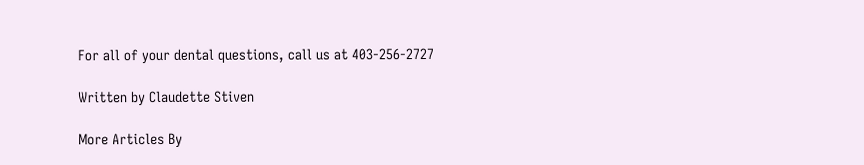For all of your dental questions, call us at 403-256-2727

Written by Claudette Stiven

More Articles By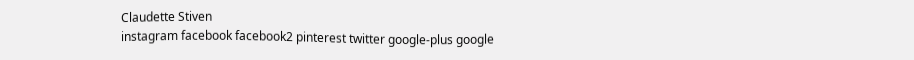Claudette Stiven
instagram facebook facebook2 pinterest twitter google-plus google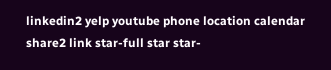linkedin2 yelp youtube phone location calendar share2 link star-full star star-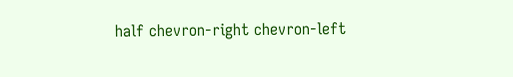half chevron-right chevron-left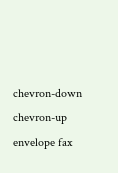chevron-down chevron-up envelope fax